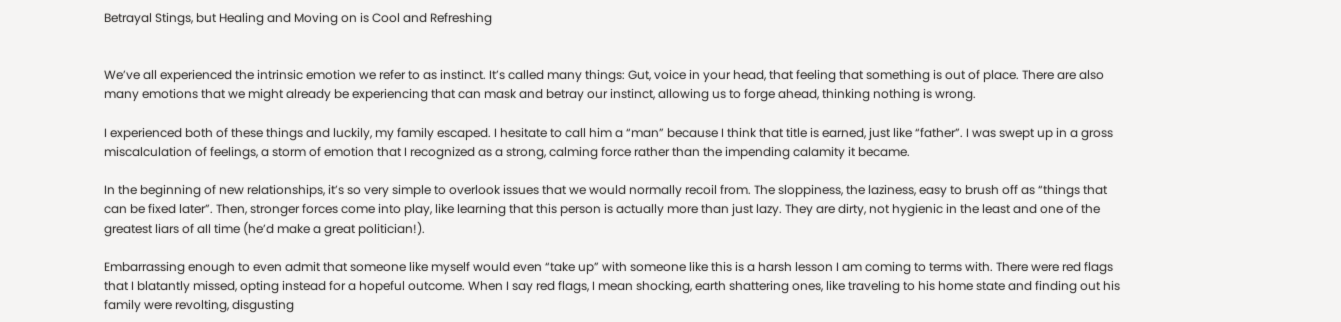Betrayal Stings, but Healing and Moving on is Cool and Refreshing


We’ve all experienced the intrinsic emotion we refer to as instinct. It’s called many things: Gut, voice in your head, that feeling that something is out of place. There are also many emotions that we might already be experiencing that can mask and betray our instinct, allowing us to forge ahead, thinking nothing is wrong.

I experienced both of these things and luckily, my family escaped. I hesitate to call him a “man” because I think that title is earned, just like “father”. I was swept up in a gross miscalculation of feelings, a storm of emotion that I recognized as a strong, calming force rather than the impending calamity it became.

In the beginning of new relationships, it’s so very simple to overlook issues that we would normally recoil from. The sloppiness, the laziness, easy to brush off as “things that can be fixed later”. Then, stronger forces come into play, like learning that this person is actually more than just lazy. They are dirty, not hygienic in the least and one of the greatest liars of all time (he’d make a great politician!).

Embarrassing enough to even admit that someone like myself would even “take up” with someone like this is a harsh lesson I am coming to terms with. There were red flags that I blatantly missed, opting instead for a hopeful outcome. When I say red flags, I mean shocking, earth shattering ones, like traveling to his home state and finding out his family were revolting, disgusting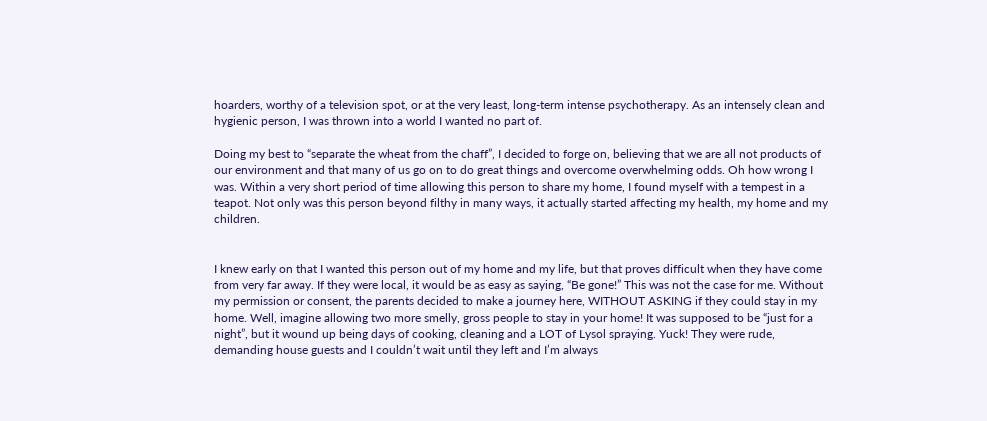hoarders, worthy of a television spot, or at the very least, long-term intense psychotherapy. As an intensely clean and hygienic person, I was thrown into a world I wanted no part of.

Doing my best to “separate the wheat from the chaff”, I decided to forge on, believing that we are all not products of our environment and that many of us go on to do great things and overcome overwhelming odds. Oh how wrong I was. Within a very short period of time allowing this person to share my home, I found myself with a tempest in a teapot. Not only was this person beyond filthy in many ways, it actually started affecting my health, my home and my children.


I knew early on that I wanted this person out of my home and my life, but that proves difficult when they have come from very far away. If they were local, it would be as easy as saying, “Be gone!” This was not the case for me. Without my permission or consent, the parents decided to make a journey here, WITHOUT ASKING if they could stay in my home. Well, imagine allowing two more smelly, gross people to stay in your home! It was supposed to be “just for a night”, but it wound up being days of cooking, cleaning and a LOT of Lysol spraying. Yuck! They were rude, demanding house guests and I couldn’t wait until they left and I’m always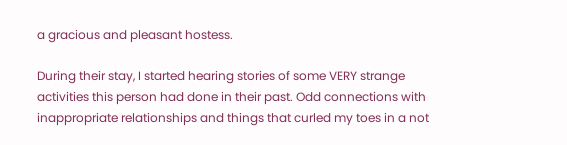a gracious and pleasant hostess.

During their stay, I started hearing stories of some VERY strange activities this person had done in their past. Odd connections with inappropriate relationships and things that curled my toes in a not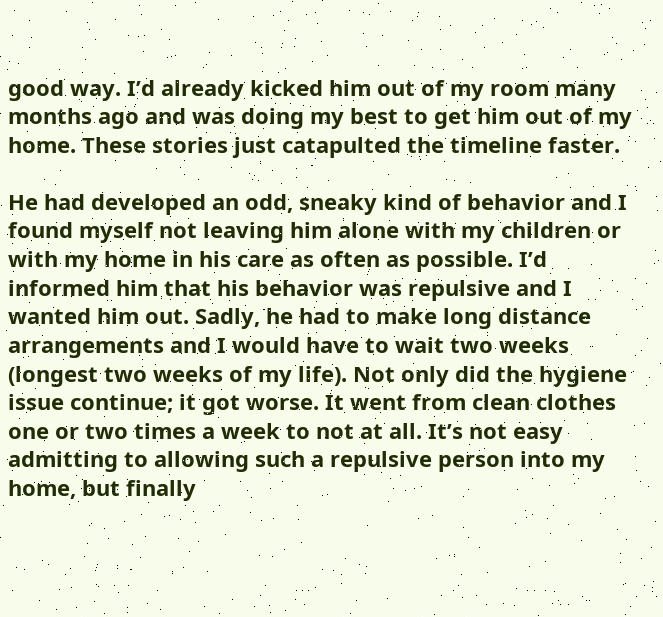good way. I’d already kicked him out of my room many months ago and was doing my best to get him out of my home. These stories just catapulted the timeline faster.

He had developed an odd, sneaky kind of behavior and I found myself not leaving him alone with my children or with my home in his care as often as possible. I’d informed him that his behavior was repulsive and I wanted him out. Sadly, he had to make long distance arrangements and I would have to wait two weeks (longest two weeks of my life). Not only did the hygiene issue continue; it got worse. It went from clean clothes one or two times a week to not at all. It’s not easy admitting to allowing such a repulsive person into my home, but finally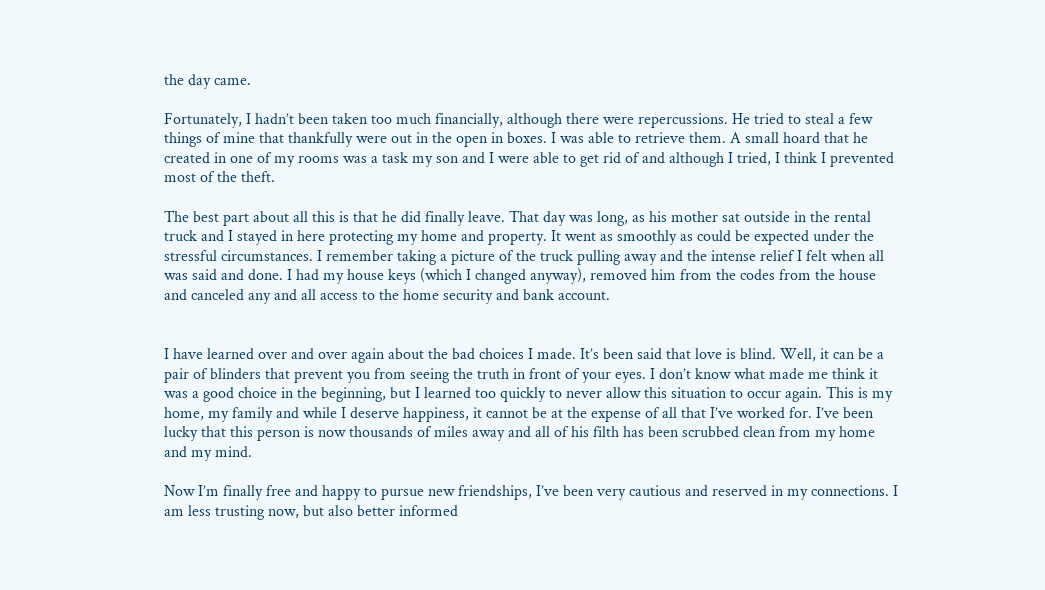the day came.

Fortunately, I hadn’t been taken too much financially, although there were repercussions. He tried to steal a few things of mine that thankfully were out in the open in boxes. I was able to retrieve them. A small hoard that he created in one of my rooms was a task my son and I were able to get rid of and although I tried, I think I prevented most of the theft.

The best part about all this is that he did finally leave. That day was long, as his mother sat outside in the rental truck and I stayed in here protecting my home and property. It went as smoothly as could be expected under the stressful circumstances. I remember taking a picture of the truck pulling away and the intense relief I felt when all was said and done. I had my house keys (which I changed anyway), removed him from the codes from the house and canceled any and all access to the home security and bank account.


I have learned over and over again about the bad choices I made. It’s been said that love is blind. Well, it can be a pair of blinders that prevent you from seeing the truth in front of your eyes. I don’t know what made me think it was a good choice in the beginning, but I learned too quickly to never allow this situation to occur again. This is my home, my family and while I deserve happiness, it cannot be at the expense of all that I’ve worked for. I’ve been lucky that this person is now thousands of miles away and all of his filth has been scrubbed clean from my home and my mind.

Now I’m finally free and happy to pursue new friendships, I’ve been very cautious and reserved in my connections. I am less trusting now, but also better informed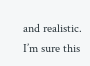and realistic. I’m sure this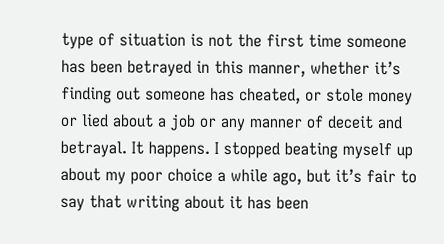type of situation is not the first time someone has been betrayed in this manner, whether it’s finding out someone has cheated, or stole money or lied about a job or any manner of deceit and betrayal. It happens. I stopped beating myself up about my poor choice a while ago, but it’s fair to say that writing about it has been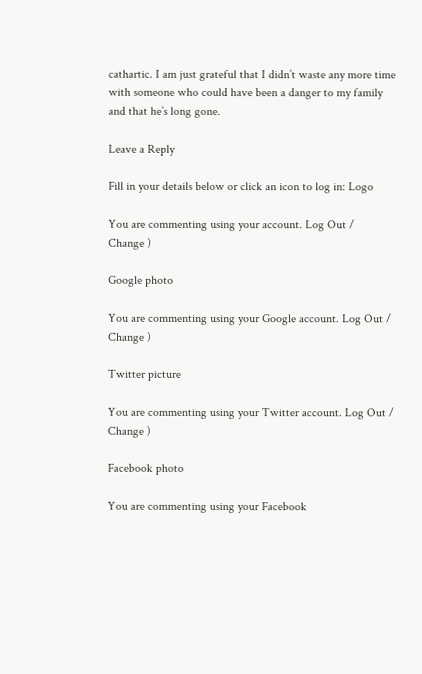cathartic. I am just grateful that I didn’t waste any more time with someone who could have been a danger to my family and that he’s long gone.

Leave a Reply

Fill in your details below or click an icon to log in: Logo

You are commenting using your account. Log Out /  Change )

Google photo

You are commenting using your Google account. Log Out /  Change )

Twitter picture

You are commenting using your Twitter account. Log Out /  Change )

Facebook photo

You are commenting using your Facebook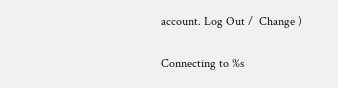account. Log Out /  Change )

Connecting to %s